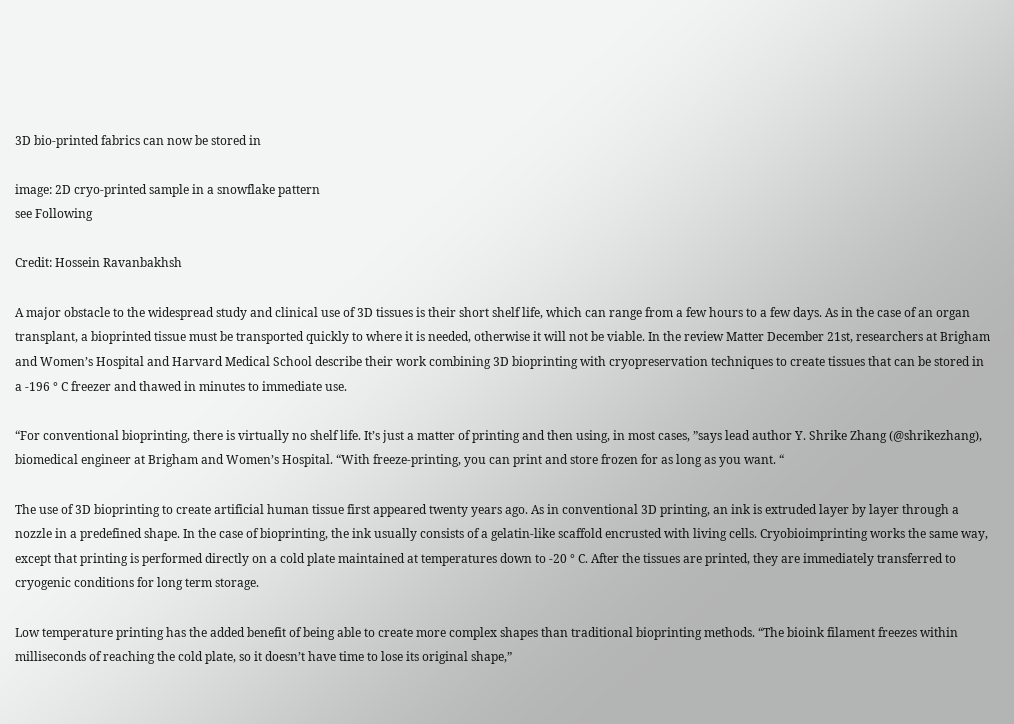3D bio-printed fabrics can now be stored in

image: 2D cryo-printed sample in a snowflake pattern
see Following

Credit: Hossein Ravanbakhsh

A major obstacle to the widespread study and clinical use of 3D tissues is their short shelf life, which can range from a few hours to a few days. As in the case of an organ transplant, a bioprinted tissue must be transported quickly to where it is needed, otherwise it will not be viable. In the review Matter December 21st, researchers at Brigham and Women’s Hospital and Harvard Medical School describe their work combining 3D bioprinting with cryopreservation techniques to create tissues that can be stored in a -196 ° C freezer and thawed in minutes to immediate use.

“For conventional bioprinting, there is virtually no shelf life. It’s just a matter of printing and then using, in most cases, ”says lead author Y. Shrike Zhang (@shrikezhang), biomedical engineer at Brigham and Women’s Hospital. “With freeze-printing, you can print and store frozen for as long as you want. “

The use of 3D bioprinting to create artificial human tissue first appeared twenty years ago. As in conventional 3D printing, an ink is extruded layer by layer through a nozzle in a predefined shape. In the case of bioprinting, the ink usually consists of a gelatin-like scaffold encrusted with living cells. Cryobioimprinting works the same way, except that printing is performed directly on a cold plate maintained at temperatures down to -20 ° C. After the tissues are printed, they are immediately transferred to cryogenic conditions for long term storage.

Low temperature printing has the added benefit of being able to create more complex shapes than traditional bioprinting methods. “The bioink filament freezes within milliseconds of reaching the cold plate, so it doesn’t have time to lose its original shape,”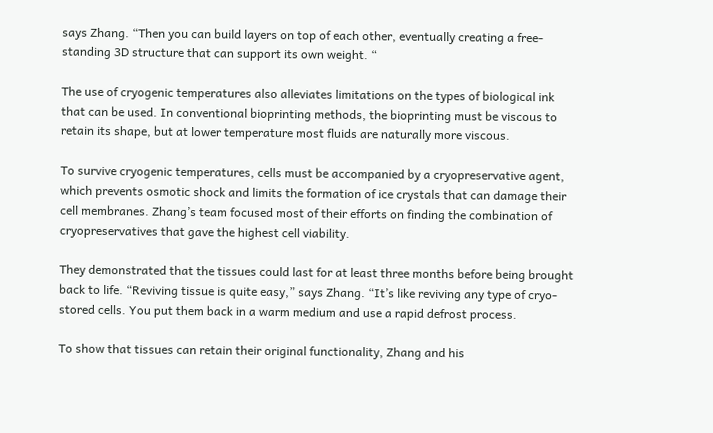says Zhang. “Then you can build layers on top of each other, eventually creating a free-standing 3D structure that can support its own weight. “

The use of cryogenic temperatures also alleviates limitations on the types of biological ink that can be used. In conventional bioprinting methods, the bioprinting must be viscous to retain its shape, but at lower temperature most fluids are naturally more viscous.

To survive cryogenic temperatures, cells must be accompanied by a cryopreservative agent, which prevents osmotic shock and limits the formation of ice crystals that can damage their cell membranes. Zhang’s team focused most of their efforts on finding the combination of cryopreservatives that gave the highest cell viability.

They demonstrated that the tissues could last for at least three months before being brought back to life. “Reviving tissue is quite easy,” says Zhang. “It’s like reviving any type of cryo-stored cells. You put them back in a warm medium and use a rapid defrost process.

To show that tissues can retain their original functionality, Zhang and his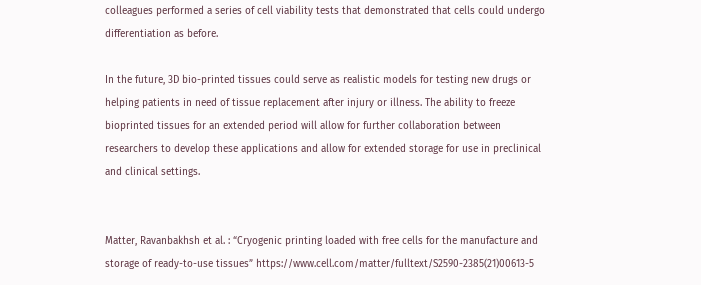colleagues performed a series of cell viability tests that demonstrated that cells could undergo differentiation as before.

In the future, 3D bio-printed tissues could serve as realistic models for testing new drugs or helping patients in need of tissue replacement after injury or illness. The ability to freeze bioprinted tissues for an extended period will allow for further collaboration between researchers to develop these applications and allow for extended storage for use in preclinical and clinical settings.


Matter, Ravanbakhsh et al. : “Cryogenic printing loaded with free cells for the manufacture and storage of ready-to-use tissues” https://www.cell.com/matter/fulltext/S2590-2385(21)00613-5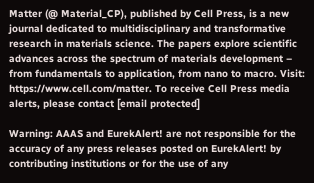Matter (@ Material_CP), published by Cell Press, is a new journal dedicated to multidisciplinary and transformative research in materials science. The papers explore scientific advances across the spectrum of materials development – from fundamentals to application, from nano to macro. Visit: https://www.cell.com/matter. To receive Cell Press media alerts, please contact [email protected]

Warning: AAAS and EurekAlert! are not responsible for the accuracy of any press releases posted on EurekAlert! by contributing institutions or for the use of any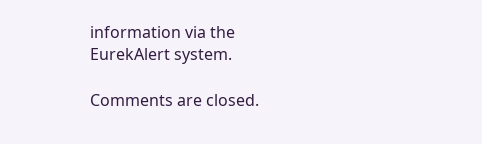information via the EurekAlert system.

Comments are closed.